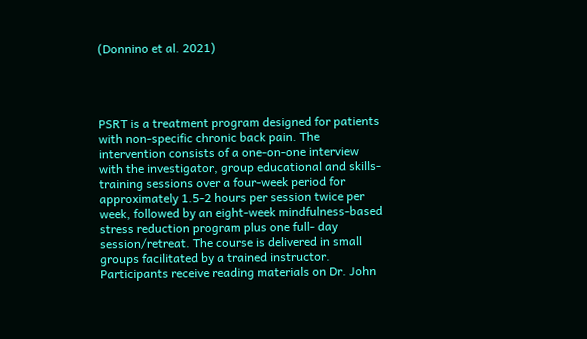(Donnino et al. 2021)




PSRT is a treatment program designed for patients with non-specific chronic back pain. The intervention consists of a one-on-one interview with the investigator, group educational and skills-training sessions over a four-week period for approximately 1.5-2 hours per session twice per week, followed by an eight-week mindfulness-based stress reduction program plus one full- day session/retreat. The course is delivered in small groups facilitated by a trained instructor. Participants receive reading materials on Dr. John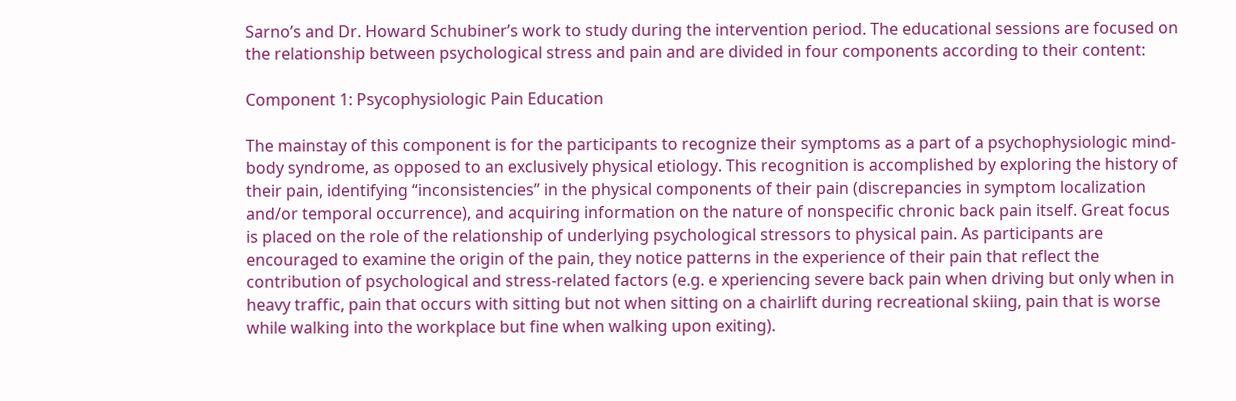Sarno’s and Dr. Howard Schubiner’s work to study during the intervention period. The educational sessions are focused on the relationship between psychological stress and pain and are divided in four components according to their content:

Component 1: Psycophysiologic Pain Education

The mainstay of this component is for the participants to recognize their symptoms as a part of a psychophysiologic mind-body syndrome, as opposed to an exclusively physical etiology. This recognition is accomplished by exploring the history of their pain, identifying “inconsistencies” in the physical components of their pain (discrepancies in symptom localization and/or temporal occurrence), and acquiring information on the nature of nonspecific chronic back pain itself. Great focus is placed on the role of the relationship of underlying psychological stressors to physical pain. As participants are encouraged to examine the origin of the pain, they notice patterns in the experience of their pain that reflect the contribution of psychological and stress-related factors (e.g. e xperiencing severe back pain when driving but only when in heavy traffic, pain that occurs with sitting but not when sitting on a chairlift during recreational skiing, pain that is worse while walking into the workplace but fine when walking upon exiting).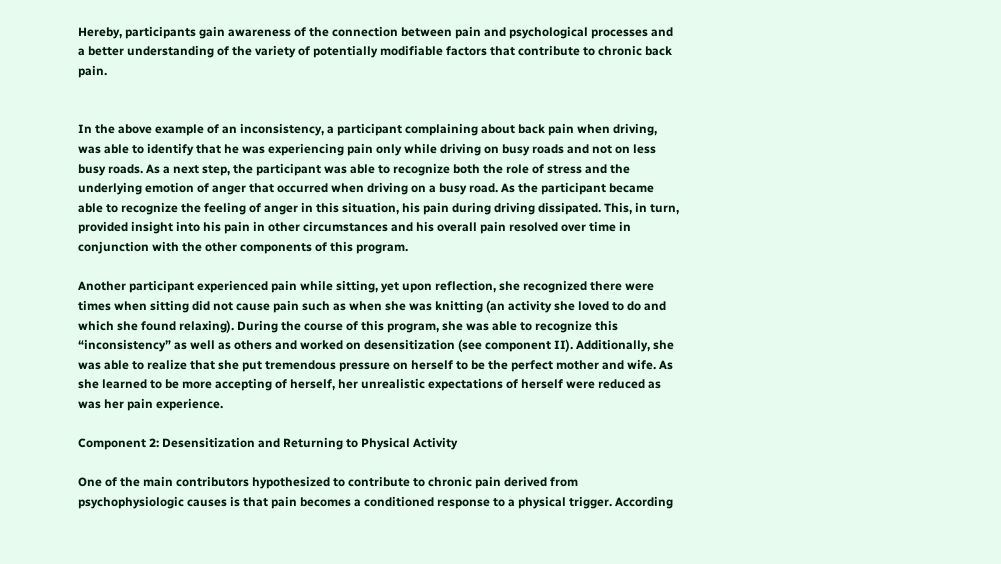Hereby, participants gain awareness of the connection between pain and psychological processes and a better understanding of the variety of potentially modifiable factors that contribute to chronic back pain.


In the above example of an inconsistency, a participant complaining about back pain when driving, was able to identify that he was experiencing pain only while driving on busy roads and not on less busy roads. As a next step, the participant was able to recognize both the role of stress and the underlying emotion of anger that occurred when driving on a busy road. As the participant became able to recognize the feeling of anger in this situation, his pain during driving dissipated. This, in turn, provided insight into his pain in other circumstances and his overall pain resolved over time in conjunction with the other components of this program.

Another participant experienced pain while sitting, yet upon reflection, she recognized there were times when sitting did not cause pain such as when she was knitting (an activity she loved to do and which she found relaxing). During the course of this program, she was able to recognize this “inconsistency” as well as others and worked on desensitization (see component II). Additionally, she was able to realize that she put tremendous pressure on herself to be the perfect mother and wife. As she learned to be more accepting of herself, her unrealistic expectations of herself were reduced as was her pain experience.

Component 2: Desensitization and Returning to Physical Activity

One of the main contributors hypothesized to contribute to chronic pain derived from psychophysiologic causes is that pain becomes a conditioned response to a physical trigger. According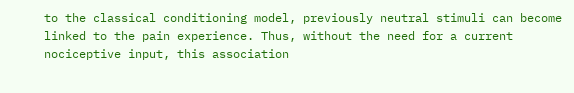to the classical conditioning model, previously neutral stimuli can become linked to the pain experience. Thus, without the need for a current nociceptive input, this association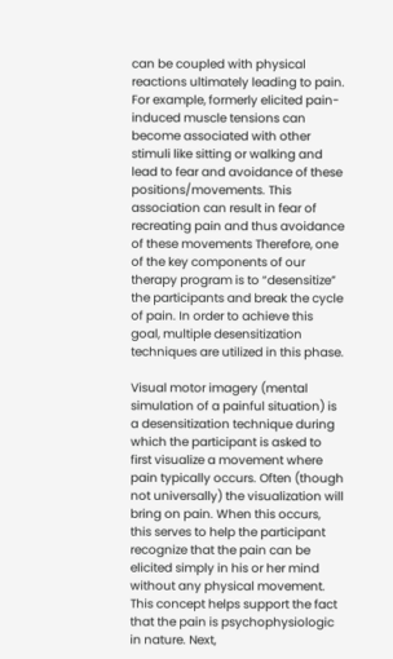can be coupled with physical reactions ultimately leading to pain. For example, formerly elicited pain-induced muscle tensions can become associated with other stimuli like sitting or walking and lead to fear and avoidance of these positions/movements. This association can result in fear of recreating pain and thus avoidance of these movements Therefore, one of the key components of our therapy program is to “desensitize” the participants and break the cycle of pain. In order to achieve this goal, multiple desensitization techniques are utilized in this phase.

Visual motor imagery (mental simulation of a painful situation) is a desensitization technique during which the participant is asked to first visualize a movement where pain typically occurs. Often (though not universally) the visualization will bring on pain. When this occurs, this serves to help the participant recognize that the pain can be elicited simply in his or her mind without any physical movement. This concept helps support the fact that the pain is psychophysiologic in nature. Next,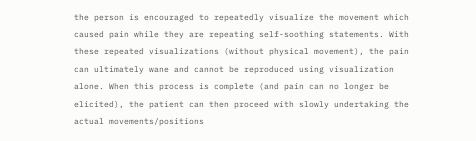the person is encouraged to repeatedly visualize the movement which caused pain while they are repeating self-soothing statements. With these repeated visualizations (without physical movement), the pain can ultimately wane and cannot be reproduced using visualization alone. When this process is complete (and pain can no longer be elicited), the patient can then proceed with slowly undertaking the actual movements/positions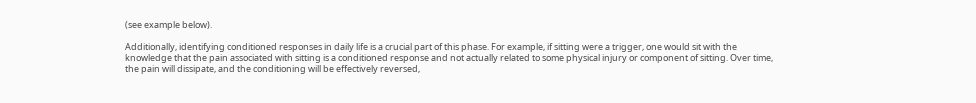(see example below).

Additionally, identifying conditioned responses in daily life is a crucial part of this phase. For example, if sitting were a trigger, one would sit with the knowledge that the pain associated with sitting is a conditioned response and not actually related to some physical injury or component of sitting. Over time, the pain will dissipate, and the conditioning will be effectively reversed,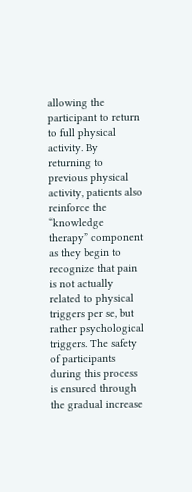allowing the participant to return to full physical activity. By returning to previous physical activity, patients also reinforce the “knowledge therapy” component as they begin to recognize that pain is not actually related to physical triggers per se, but rather psychological triggers. The safety of participants during this process is ensured through the gradual increase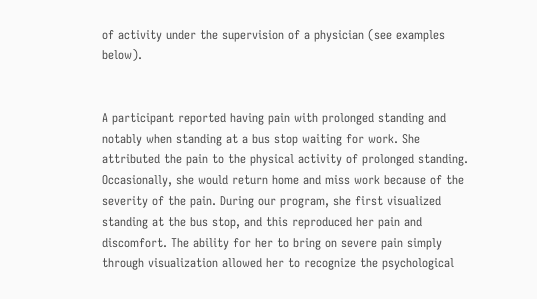of activity under the supervision of a physician (see examples below).


A participant reported having pain with prolonged standing and notably when standing at a bus stop waiting for work. She attributed the pain to the physical activity of prolonged standing. Occasionally, she would return home and miss work because of the severity of the pain. During our program, she first visualized standing at the bus stop, and this reproduced her pain and discomfort. The ability for her to bring on severe pain simply through visualization allowed her to recognize the psychological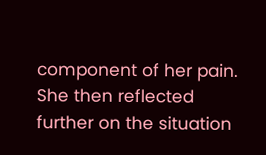component of her pain. She then reflected further on the situation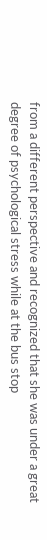from a different perspective and recognized that she was under a great degree of psychological stress while at the bus stop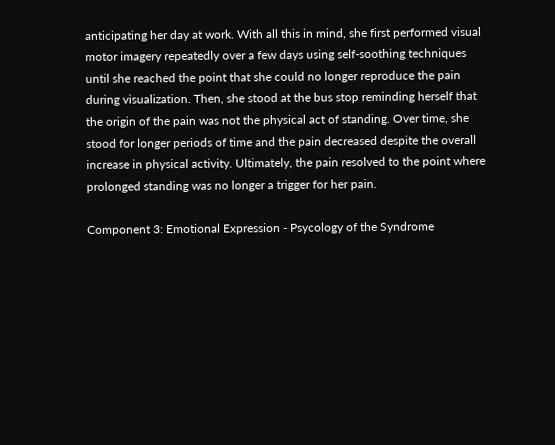anticipating her day at work. With all this in mind, she first performed visual motor imagery repeatedly over a few days using self-soothing techniques until she reached the point that she could no longer reproduce the pain during visualization. Then, she stood at the bus stop reminding herself that the origin of the pain was not the physical act of standing. Over time, she stood for longer periods of time and the pain decreased despite the overall increase in physical activity. Ultimately, the pain resolved to the point where prolonged standing was no longer a trigger for her pain.

Component 3: Emotional Expression - Psycology of the Syndrome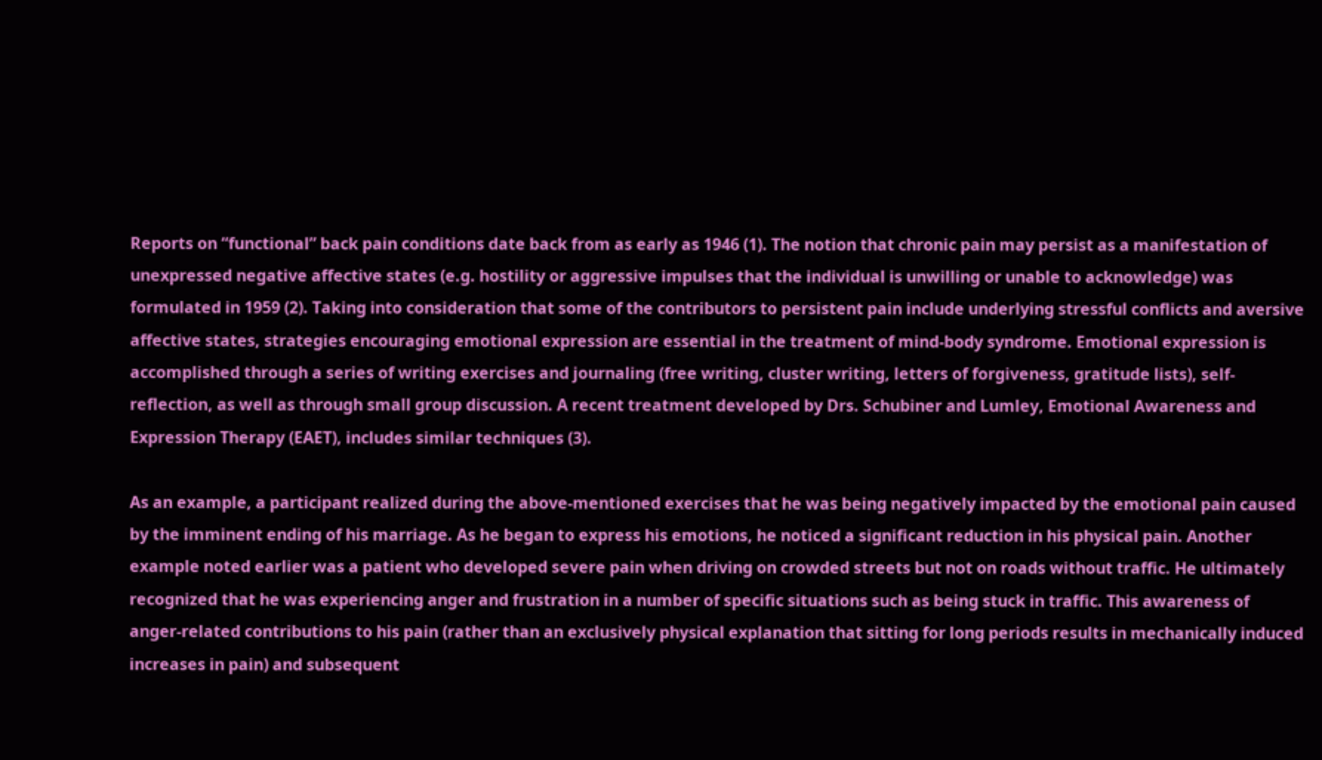Reports on “functional” back pain conditions date back from as early as 1946 (1). The notion that chronic pain may persist as a manifestation of unexpressed negative affective states (e.g. hostility or aggressive impulses that the individual is unwilling or unable to acknowledge) was formulated in 1959 (2). Taking into consideration that some of the contributors to persistent pain include underlying stressful conflicts and aversive affective states, strategies encouraging emotional expression are essential in the treatment of mind-body syndrome. Emotional expression is accomplished through a series of writing exercises and journaling (free writing, cluster writing, letters of forgiveness, gratitude lists), self-reflection, as well as through small group discussion. A recent treatment developed by Drs. Schubiner and Lumley, Emotional Awareness and Expression Therapy (EAET), includes similar techniques (3).

As an example, a participant realized during the above-mentioned exercises that he was being negatively impacted by the emotional pain caused by the imminent ending of his marriage. As he began to express his emotions, he noticed a significant reduction in his physical pain. Another example noted earlier was a patient who developed severe pain when driving on crowded streets but not on roads without traffic. He ultimately recognized that he was experiencing anger and frustration in a number of specific situations such as being stuck in traffic. This awareness of anger-related contributions to his pain (rather than an exclusively physical explanation that sitting for long periods results in mechanically induced increases in pain) and subsequent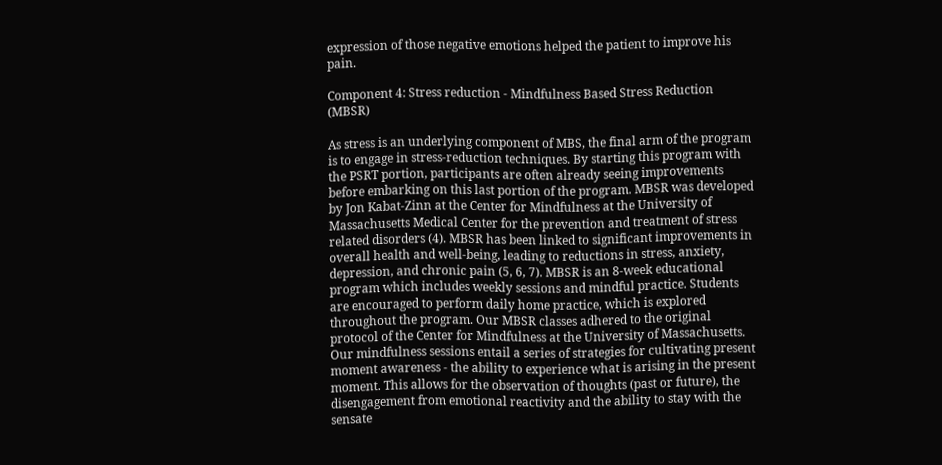expression of those negative emotions helped the patient to improve his pain.

Component 4: Stress reduction - Mindfulness Based Stress Reduction (MBSR)

As stress is an underlying component of MBS, the final arm of the program is to engage in stress-reduction techniques. By starting this program with the PSRT portion, participants are often already seeing improvements before embarking on this last portion of the program. MBSR was developed by Jon Kabat-Zinn at the Center for Mindfulness at the University of Massachusetts Medical Center for the prevention and treatment of stress related disorders (4). MBSR has been linked to significant improvements in overall health and well-being, leading to reductions in stress, anxiety, depression, and chronic pain (5, 6, 7). MBSR is an 8-week educational program which includes weekly sessions and mindful practice. Students are encouraged to perform daily home practice, which is explored throughout the program. Our MBSR classes adhered to the original protocol of the Center for Mindfulness at the University of Massachusetts. Our mindfulness sessions entail a series of strategies for cultivating present moment awareness - the ability to experience what is arising in the present moment. This allows for the observation of thoughts (past or future), the disengagement from emotional reactivity and the ability to stay with the sensate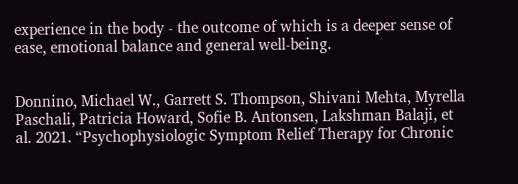experience in the body - the outcome of which is a deeper sense of ease, emotional balance and general well-being.


Donnino, Michael W., Garrett S. Thompson, Shivani Mehta, Myrella Paschali, Patricia Howard, Sofie B. Antonsen, Lakshman Balaji, et al. 2021. “Psychophysiologic Symptom Relief Therapy for Chronic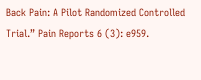Back Pain: A Pilot Randomized Controlled Trial.” Pain Reports 6 (3): e959.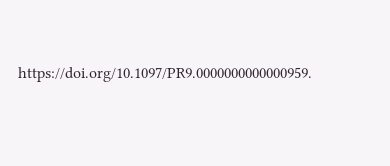https://doi.org/10.1097/PR9.0000000000000959.